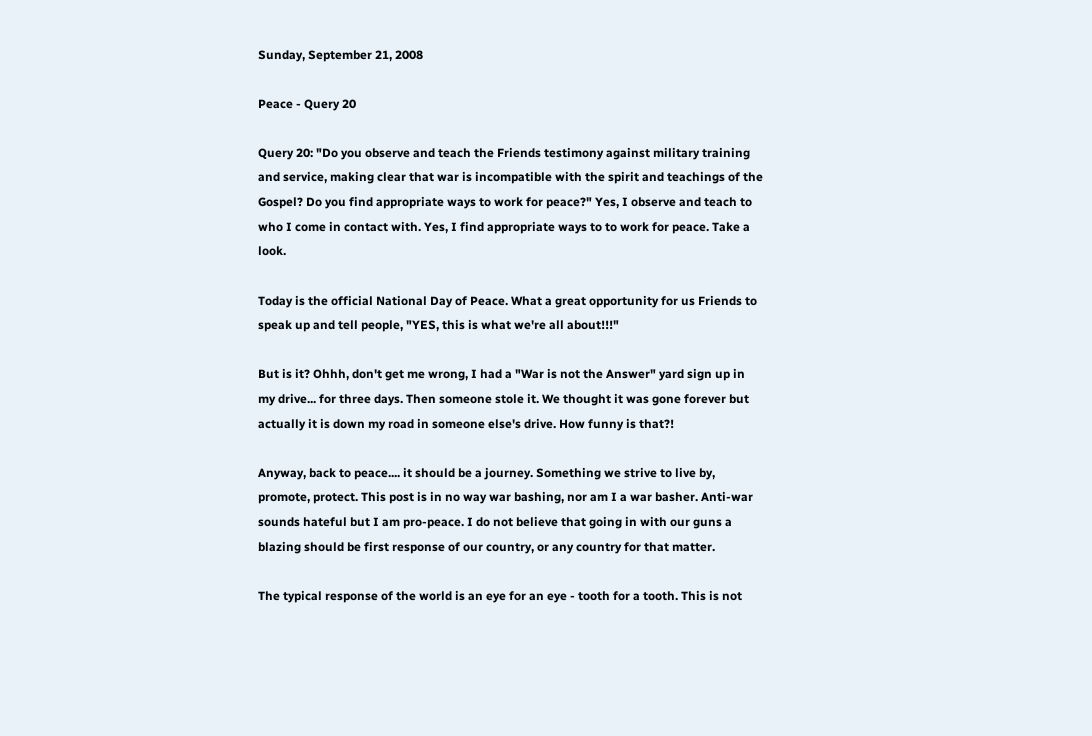Sunday, September 21, 2008

Peace - Query 20

Query 20: "Do you observe and teach the Friends testimony against military training and service, making clear that war is incompatible with the spirit and teachings of the Gospel? Do you find appropriate ways to work for peace?" Yes, I observe and teach to who I come in contact with. Yes, I find appropriate ways to to work for peace. Take a look.

Today is the official National Day of Peace. What a great opportunity for us Friends to speak up and tell people, "YES, this is what we're all about!!!"

But is it? Ohhh, don't get me wrong, I had a "War is not the Answer" yard sign up in my drive... for three days. Then someone stole it. We thought it was gone forever but actually it is down my road in someone else's drive. How funny is that?!

Anyway, back to peace.... it should be a journey. Something we strive to live by, promote, protect. This post is in no way war bashing, nor am I a war basher. Anti-war sounds hateful but I am pro-peace. I do not believe that going in with our guns a blazing should be first response of our country, or any country for that matter.

The typical response of the world is an eye for an eye - tooth for a tooth. This is not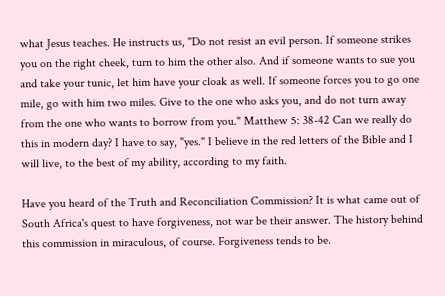what Jesus teaches. He instructs us, "Do not resist an evil person. If someone strikes you on the right cheek, turn to him the other also. And if someone wants to sue you and take your tunic, let him have your cloak as well. If someone forces you to go one mile, go with him two miles. Give to the one who asks you, and do not turn away from the one who wants to borrow from you." Matthew 5: 38-42 Can we really do this in modern day? I have to say, "yes." I believe in the red letters of the Bible and I will live, to the best of my ability, according to my faith.

Have you heard of the Truth and Reconciliation Commission? It is what came out of South Africa's quest to have forgiveness, not war be their answer. The history behind this commission in miraculous, of course. Forgiveness tends to be.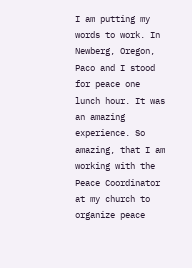I am putting my words to work. In Newberg, Oregon, Paco and I stood for peace one lunch hour. It was an amazing experience. So amazing, that I am working with the Peace Coordinator at my church to organize peace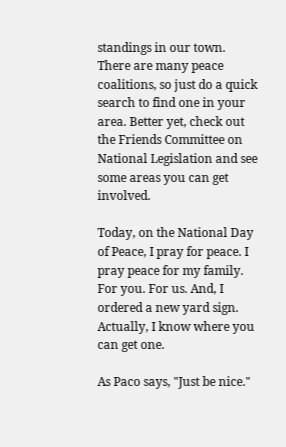standings in our town. There are many peace coalitions, so just do a quick search to find one in your area. Better yet, check out the Friends Committee on National Legislation and see some areas you can get involved.

Today, on the National Day of Peace, I pray for peace. I pray peace for my family. For you. For us. And, I ordered a new yard sign. Actually, I know where you can get one.

As Paco says, "Just be nice."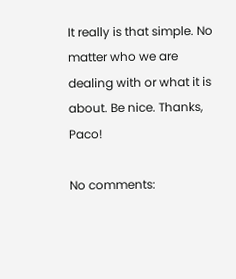It really is that simple. No matter who we are dealing with or what it is about. Be nice. Thanks, Paco!

No comments: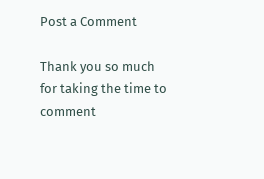Post a Comment

Thank you so much for taking the time to comment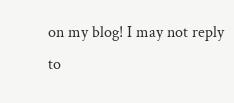on my blog! I may not reply to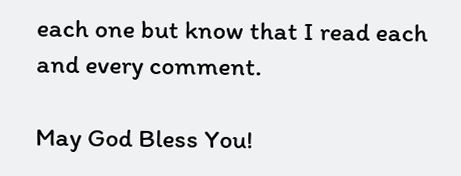each one but know that I read each and every comment.

May God Bless You!